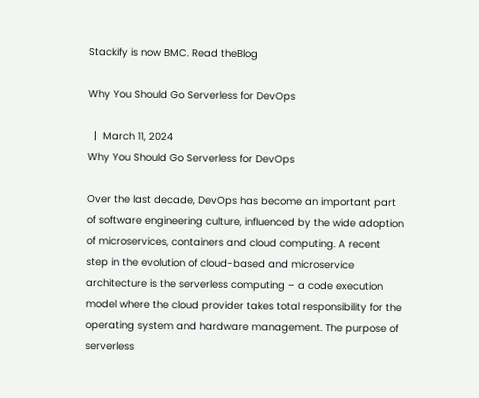Stackify is now BMC. Read theBlog

Why You Should Go Serverless for DevOps

  |  March 11, 2024
Why You Should Go Serverless for DevOps

Over the last decade, DevOps has become an important part of software engineering culture, influenced by the wide adoption of microservices, containers and cloud computing. A recent step in the evolution of cloud-based and microservice architecture is the serverless computing – a code execution model where the cloud provider takes total responsibility for the operating system and hardware management. The purpose of serverless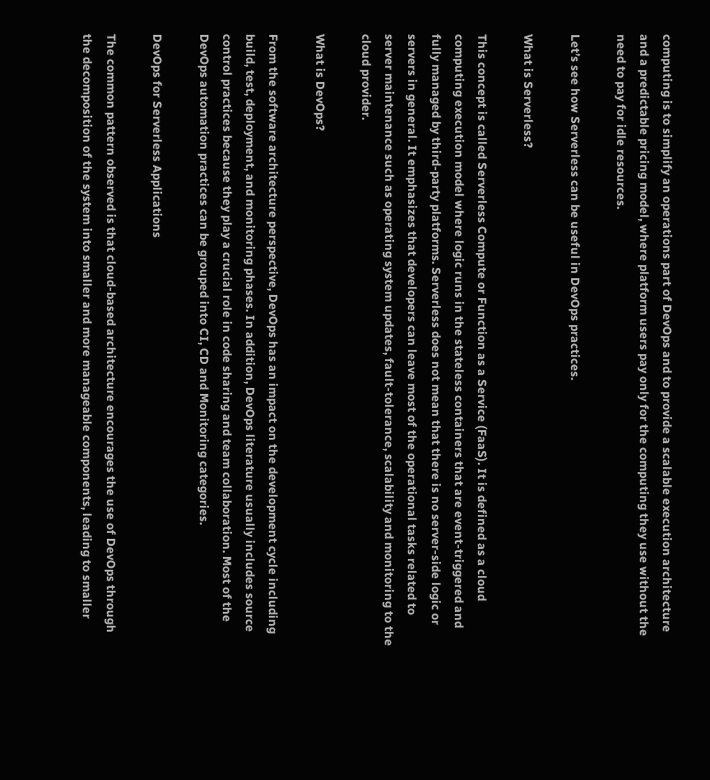computing is to simplify an operations part of DevOps and to provide a scalable execution architecture and a predictable pricing model, where platform users pay only for the computing they use without the need to pay for idle resources.

Let’s see how Serverless can be useful in DevOps practices.

What is Serverless?

This concept is called Serverless Compute or Function as a Service (FaaS). It is defined as a cloud computing execution model where logic runs in the stateless containers that are event-triggered and fully managed by third-party platforms. Serverless does not mean that there is no server-side logic or servers in general. It emphasizes that developers can leave most of the operational tasks related to server maintenance such as operating system updates, fault-tolerance, scalability and monitoring to the cloud provider.

What is DevOps?

From the software architecture perspective, DevOps has an impact on the development cycle including build, test, deployment, and monitoring phases. In addition, DevOps literature usually includes source control practices because they play a crucial role in code sharing and team collaboration. Most of the DevOps automation practices can be grouped into CI, CD and Monitoring categories.

DevOps for Serverless Applications

The common pattern observed is that cloud-based architecture encourages the use of DevOps through the decomposition of the system into smaller and more manageable components, leading to smaller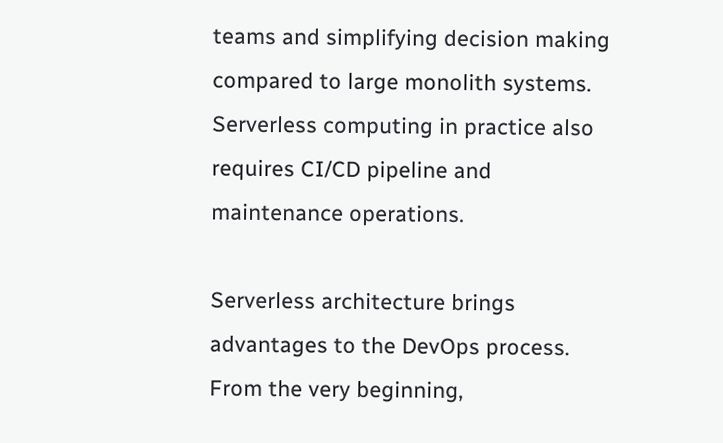teams and simplifying decision making compared to large monolith systems. Serverless computing in practice also requires CI/CD pipeline and maintenance operations.

Serverless architecture brings advantages to the DevOps process. From the very beginning,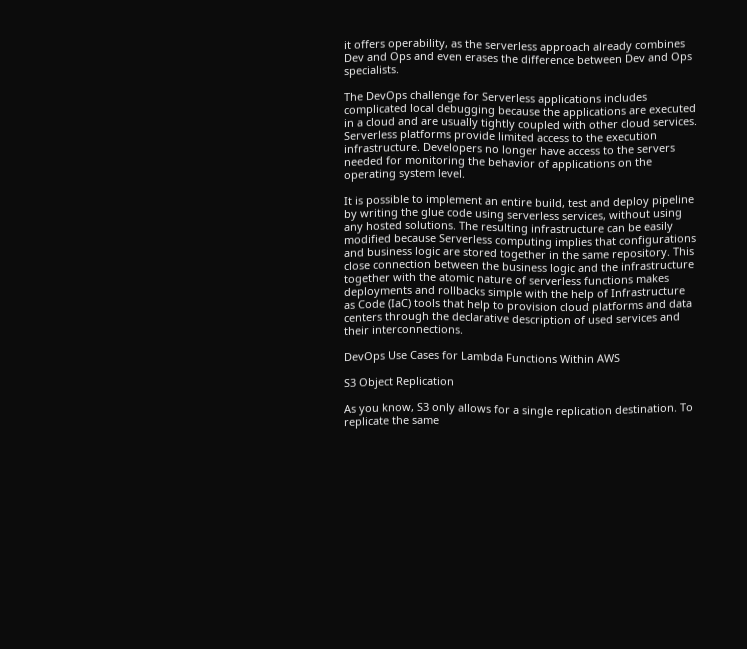it offers operability, as the serverless approach already combines Dev and Ops and even erases the difference between Dev and Ops specialists.

The DevOps challenge for Serverless applications includes complicated local debugging because the applications are executed in a cloud and are usually tightly coupled with other cloud services. Serverless platforms provide limited access to the execution infrastructure. Developers no longer have access to the servers needed for monitoring the behavior of applications on the operating system level.

It is possible to implement an entire build, test and deploy pipeline by writing the glue code using serverless services, without using any hosted solutions. The resulting infrastructure can be easily modified because Serverless computing implies that configurations and business logic are stored together in the same repository. This close connection between the business logic and the infrastructure together with the atomic nature of serverless functions makes deployments and rollbacks simple with the help of Infrastructure as Code (IaC) tools that help to provision cloud platforms and data centers through the declarative description of used services and their interconnections.

DevOps Use Cases for Lambda Functions Within AWS

S3 Object Replication

As you know, S3 only allows for a single replication destination. To replicate the same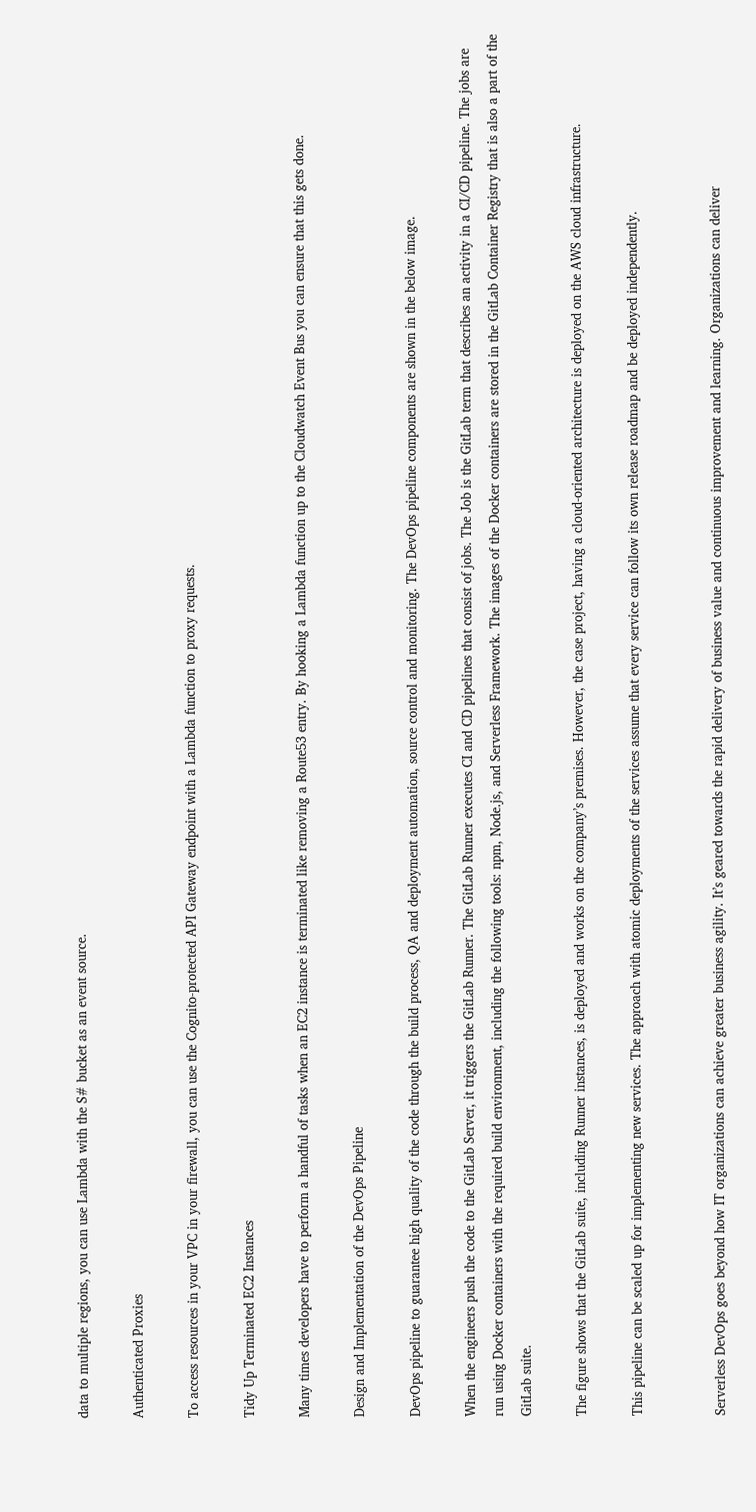data to multiple regions, you can use Lambda with the S# bucket as an event source.

Authenticated Proxies

To access resources in your VPC in your firewall, you can use the Cognito-protected API Gateway endpoint with a Lambda function to proxy requests.

Tidy Up Terminated EC2 Instances

Many times developers have to perform a handful of tasks when an EC2 instance is terminated like removing a Route53 entry. By hooking a Lambda function up to the Cloudwatch Event Bus you can ensure that this gets done.

Design and Implementation of the DevOps Pipeline

DevOps pipeline to guarantee high quality of the code through the build process, QA and deployment automation, source control and monitoring. The DevOps pipeline components are shown in the below image.

When the engineers push the code to the GitLab Server, it triggers the GitLab Runner. The GitLab Runner executes CI and CD pipelines that consist of jobs. The Job is the GitLab term that describes an activity in a CI/CD pipeline. The jobs are run using Docker containers with the required build environment, including the following tools: npm, Node.js, and Serverless Framework. The images of the Docker containers are stored in the GitLab Container Registry that is also a part of the GitLab suite.

The figure shows that the GitLab suite, including Runner instances, is deployed and works on the company’s premises. However, the case project, having a cloud-oriented architecture is deployed on the AWS cloud infrastructure.

This pipeline can be scaled up for implementing new services. The approach with atomic deployments of the services assume that every service can follow its own release roadmap and be deployed independently.


Serverless DevOps goes beyond how IT organizations can achieve greater business agility. It’s geared towards the rapid delivery of business value and continuous improvement and learning. Organizations can deliver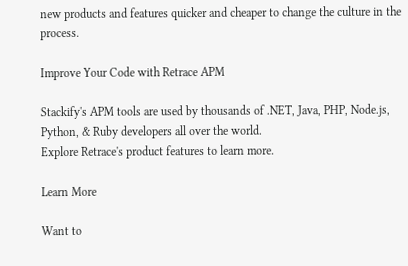new products and features quicker and cheaper to change the culture in the process.

Improve Your Code with Retrace APM

Stackify's APM tools are used by thousands of .NET, Java, PHP, Node.js, Python, & Ruby developers all over the world.
Explore Retrace's product features to learn more.

Learn More

Want to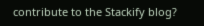contribute to the Stackify blog?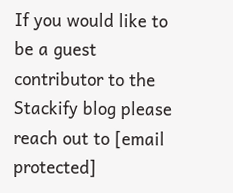If you would like to be a guest contributor to the Stackify blog please reach out to [email protected]